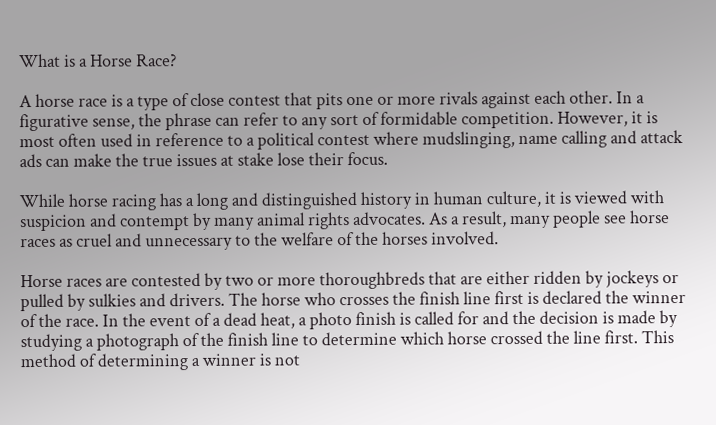What is a Horse Race?

A horse race is a type of close contest that pits one or more rivals against each other. In a figurative sense, the phrase can refer to any sort of formidable competition. However, it is most often used in reference to a political contest where mudslinging, name calling and attack ads can make the true issues at stake lose their focus.

While horse racing has a long and distinguished history in human culture, it is viewed with suspicion and contempt by many animal rights advocates. As a result, many people see horse races as cruel and unnecessary to the welfare of the horses involved.

Horse races are contested by two or more thoroughbreds that are either ridden by jockeys or pulled by sulkies and drivers. The horse who crosses the finish line first is declared the winner of the race. In the event of a dead heat, a photo finish is called for and the decision is made by studying a photograph of the finish line to determine which horse crossed the line first. This method of determining a winner is not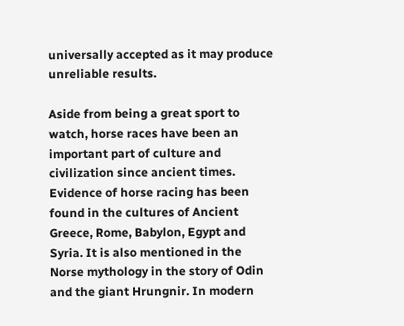universally accepted as it may produce unreliable results.

Aside from being a great sport to watch, horse races have been an important part of culture and civilization since ancient times. Evidence of horse racing has been found in the cultures of Ancient Greece, Rome, Babylon, Egypt and Syria. It is also mentioned in the Norse mythology in the story of Odin and the giant Hrungnir. In modern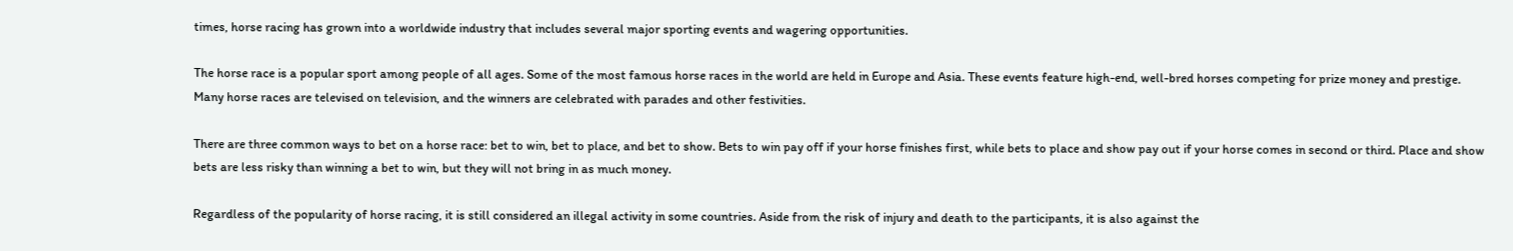times, horse racing has grown into a worldwide industry that includes several major sporting events and wagering opportunities.

The horse race is a popular sport among people of all ages. Some of the most famous horse races in the world are held in Europe and Asia. These events feature high-end, well-bred horses competing for prize money and prestige. Many horse races are televised on television, and the winners are celebrated with parades and other festivities.

There are three common ways to bet on a horse race: bet to win, bet to place, and bet to show. Bets to win pay off if your horse finishes first, while bets to place and show pay out if your horse comes in second or third. Place and show bets are less risky than winning a bet to win, but they will not bring in as much money.

Regardless of the popularity of horse racing, it is still considered an illegal activity in some countries. Aside from the risk of injury and death to the participants, it is also against the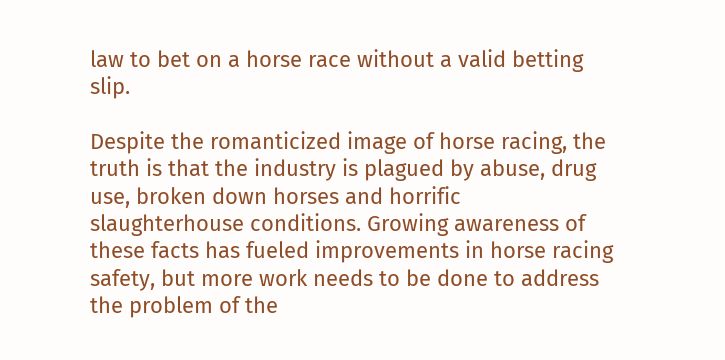law to bet on a horse race without a valid betting slip.

Despite the romanticized image of horse racing, the truth is that the industry is plagued by abuse, drug use, broken down horses and horrific slaughterhouse conditions. Growing awareness of these facts has fueled improvements in horse racing safety, but more work needs to be done to address the problem of the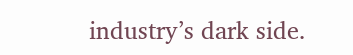industry’s dark side.